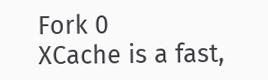Fork 0
XCache is a fast,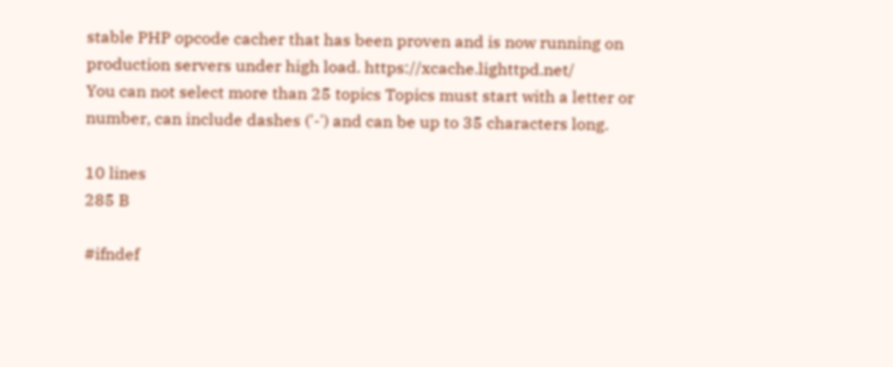stable PHP opcode cacher that has been proven and is now running on production servers under high load. https://xcache.lighttpd.net/
You can not select more than 25 topics Topics must start with a letter or number, can include dashes ('-') and can be up to 35 characters long.

10 lines
285 B

#ifndef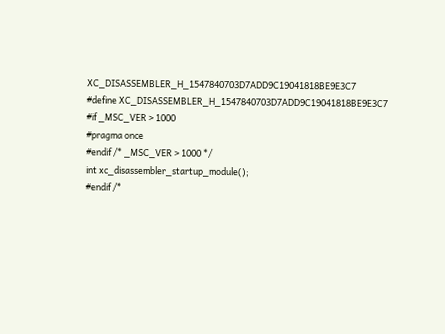XC_DISASSEMBLER_H_1547840703D7ADD9C19041818BE9E3C7
#define XC_DISASSEMBLER_H_1547840703D7ADD9C19041818BE9E3C7
#if _MSC_VER > 1000
#pragma once
#endif /* _MSC_VER > 1000 */
int xc_disassembler_startup_module();
#endif /*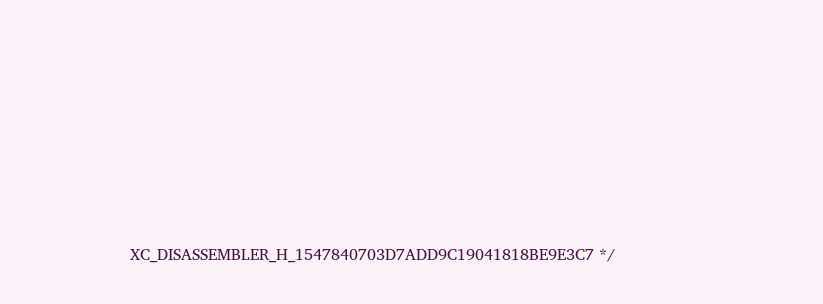XC_DISASSEMBLER_H_1547840703D7ADD9C19041818BE9E3C7 */